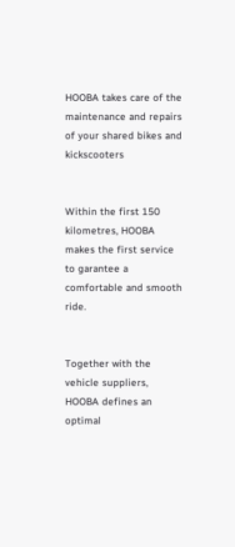HOOBA takes care of the maintenance and repairs of your shared bikes and kickscooters


Within the first 150 kilometres, HOOBA makes the first service to garantee a comfortable and smooth ride.


Together with the vehicle suppliers, HOOBA defines an optimal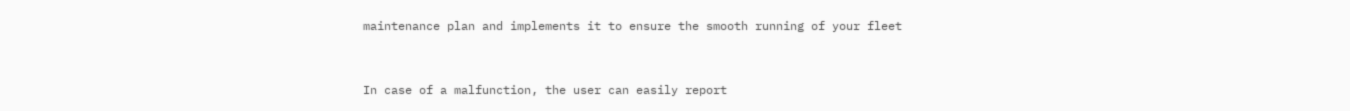maintenance plan and implements it to ensure the smooth running of your fleet


In case of a malfunction, the user can easily report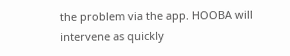the problem via the app. HOOBA will intervene as quickly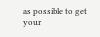as possible to get your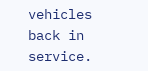vehicles back in service.